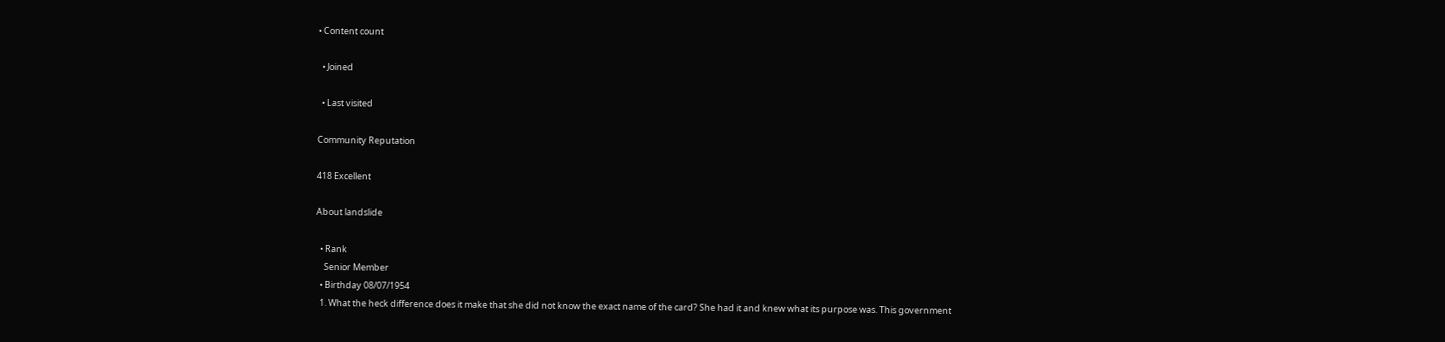• Content count

  • Joined

  • Last visited

Community Reputation

418 Excellent

About landslide

  • Rank
    Senior Member
  • Birthday 08/07/1954
  1. What the heck difference does it make that she did not know the exact name of the card? She had it and knew what its purpose was. This government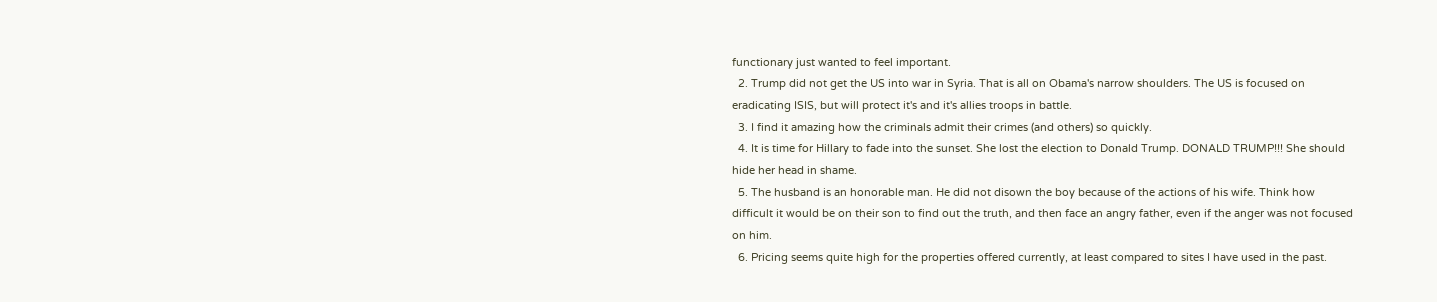functionary just wanted to feel important.
  2. Trump did not get the US into war in Syria. That is all on Obama's narrow shoulders. The US is focused on eradicating ISIS, but will protect it's and it's allies troops in battle.
  3. I find it amazing how the criminals admit their crimes (and others) so quickly.
  4. It is time for Hillary to fade into the sunset. She lost the election to Donald Trump. DONALD TRUMP!!! She should hide her head in shame.
  5. The husband is an honorable man. He did not disown the boy because of the actions of his wife. Think how difficult it would be on their son to find out the truth, and then face an angry father, even if the anger was not focused on him.
  6. Pricing seems quite high for the properties offered currently, at least compared to sites I have used in the past.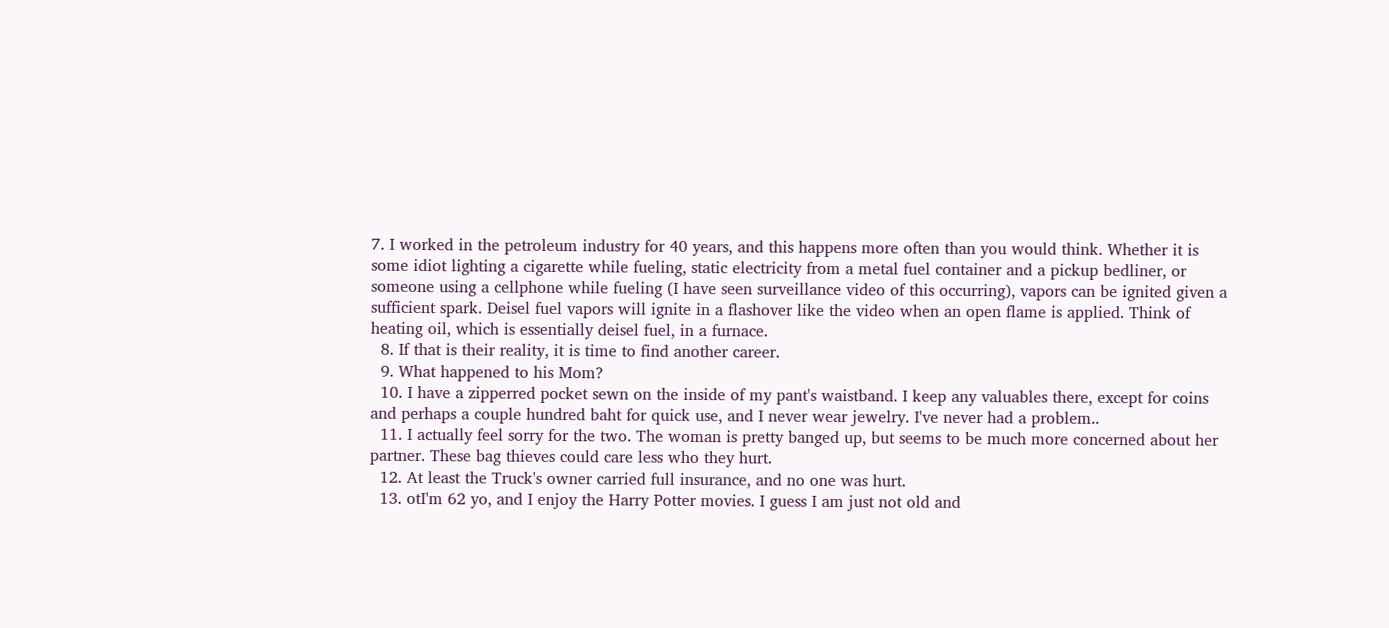7. I worked in the petroleum industry for 40 years, and this happens more often than you would think. Whether it is some idiot lighting a cigarette while fueling, static electricity from a metal fuel container and a pickup bedliner, or someone using a cellphone while fueling (I have seen surveillance video of this occurring), vapors can be ignited given a sufficient spark. Deisel fuel vapors will ignite in a flashover like the video when an open flame is applied. Think of heating oil, which is essentially deisel fuel, in a furnace.
  8. If that is their reality, it is time to find another career.
  9. What happened to his Mom?
  10. I have a zipperred pocket sewn on the inside of my pant's waistband. I keep any valuables there, except for coins and perhaps a couple hundred baht for quick use, and I never wear jewelry. I've never had a problem..
  11. I actually feel sorry for the two. The woman is pretty banged up, but seems to be much more concerned about her partner. These bag thieves could care less who they hurt.
  12. At least the Truck's owner carried full insurance, and no one was hurt.
  13. otI'm 62 yo, and I enjoy the Harry Potter movies. I guess I am just not old and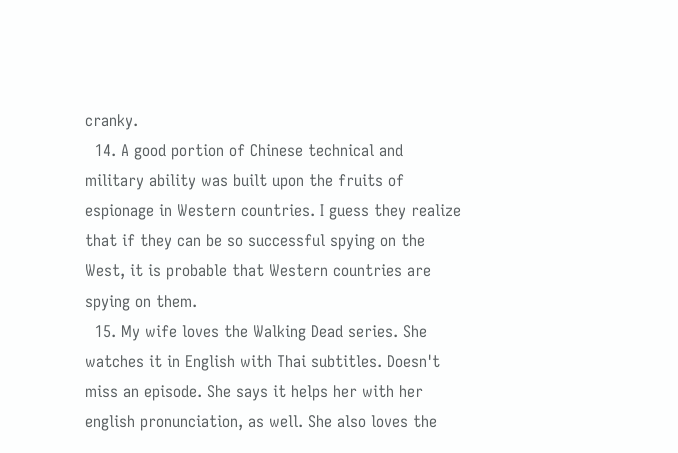cranky.
  14. A good portion of Chinese technical and military ability was built upon the fruits of espionage in Western countries. I guess they realize that if they can be so successful spying on the West, it is probable that Western countries are spying on them.
  15. My wife loves the Walking Dead series. She watches it in English with Thai subtitles. Doesn't miss an episode. She says it helps her with her english pronunciation, as well. She also loves the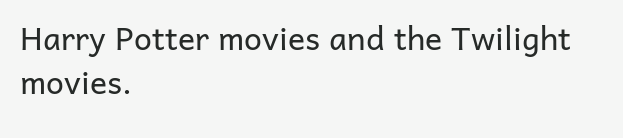Harry Potter movies and the Twilight movies.